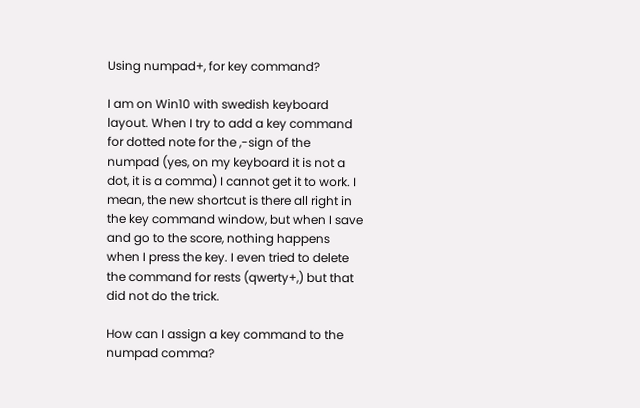Using numpad+, for key command?

I am on Win10 with swedish keyboard layout. When I try to add a key command for dotted note for the ,-sign of the numpad (yes, on my keyboard it is not a dot, it is a comma) I cannot get it to work. I mean, the new shortcut is there all right in the key command window, but when I save and go to the score, nothing happens when I press the key. I even tried to delete the command for rests (qwerty+,) but that did not do the trick.

How can I assign a key command to the numpad comma?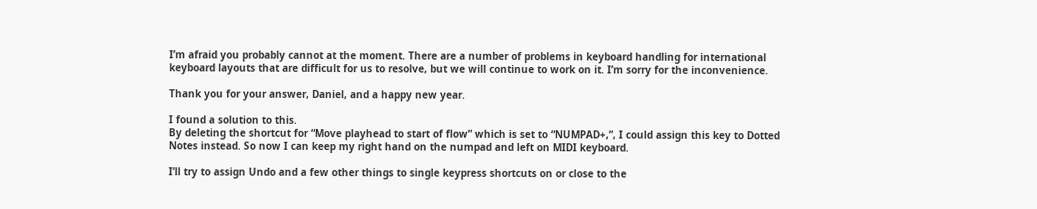I’m afraid you probably cannot at the moment. There are a number of problems in keyboard handling for international keyboard layouts that are difficult for us to resolve, but we will continue to work on it. I’m sorry for the inconvenience.

Thank you for your answer, Daniel, and a happy new year.

I found a solution to this.
By deleting the shortcut for “Move playhead to start of flow” which is set to “NUMPAD+,”, I could assign this key to Dotted Notes instead. So now I can keep my right hand on the numpad and left on MIDI keyboard.

I’ll try to assign Undo and a few other things to single keypress shortcuts on or close to the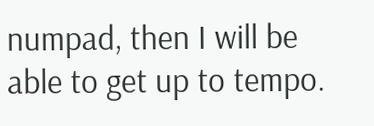numpad, then I will be able to get up to tempo.